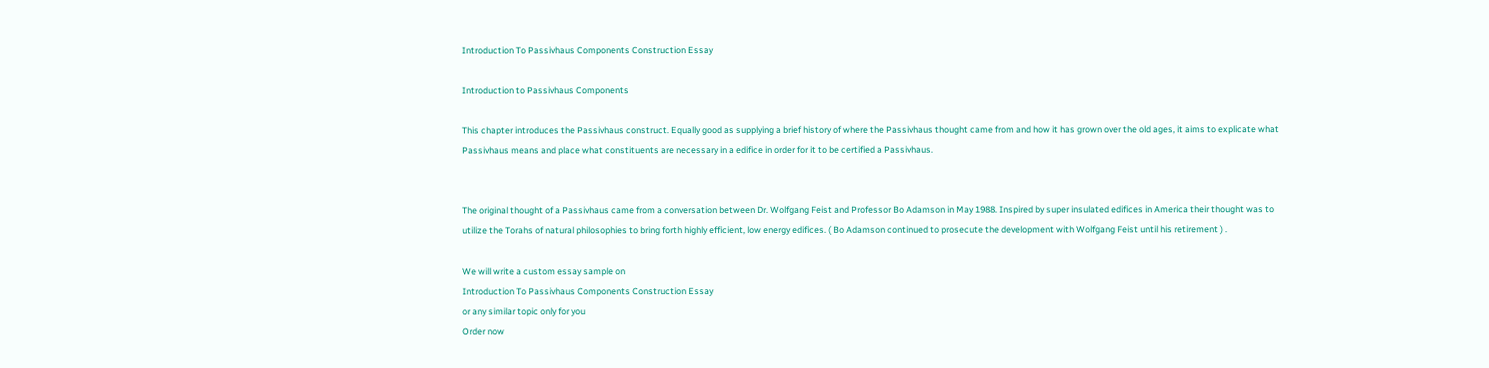Introduction To Passivhaus Components Construction Essay

Introduction to Passivhaus Components

This chapter introduces the Passivhaus construct. Equally good as supplying a brief history of where the Passivhaus thought came from and how it has grown over the old ages, it aims to explicate what Passivhaus means and place what constituents are necessary in a edifice in order for it to be certified a Passivhaus.


The original thought of a Passivhaus came from a conversation between Dr. Wolfgang Feist and Professor Bo Adamson in May 1988. Inspired by super insulated edifices in America their thought was to utilize the Torahs of natural philosophies to bring forth highly efficient, low energy edifices. ( Bo Adamson continued to prosecute the development with Wolfgang Feist until his retirement ) .

We will write a custom essay sample on
Introduction To Passivhaus Components Construction Essay
or any similar topic only for you
Order now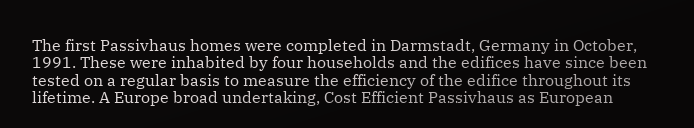The first Passivhaus homes were completed in Darmstadt, Germany in October, 1991. These were inhabited by four households and the edifices have since been tested on a regular basis to measure the efficiency of the edifice throughout its lifetime. A Europe broad undertaking, Cost Efficient Passivhaus as European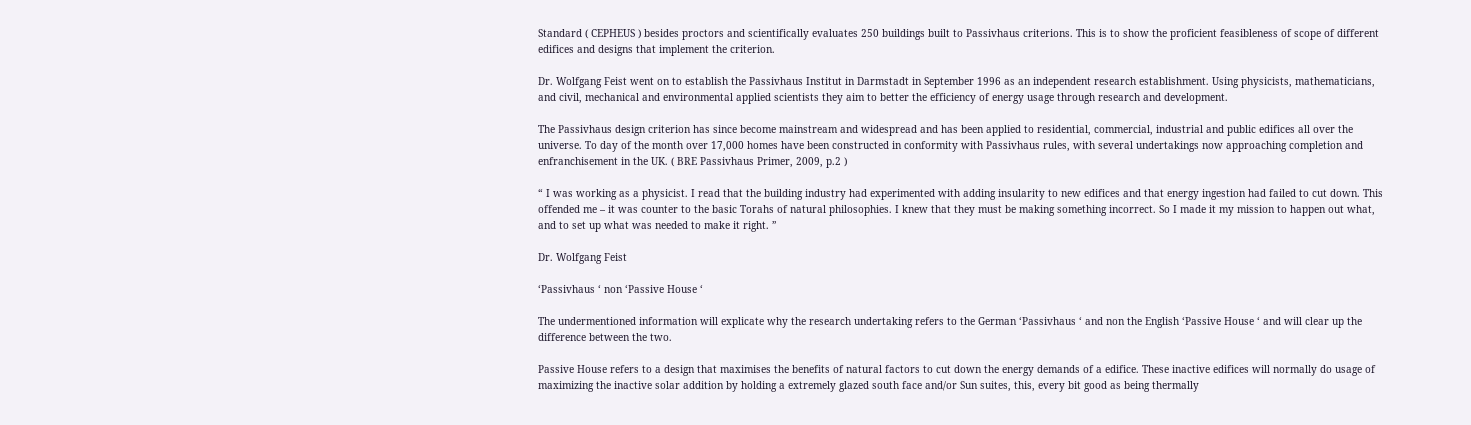Standard ( CEPHEUS ) besides proctors and scientifically evaluates 250 buildings built to Passivhaus criterions. This is to show the proficient feasibleness of scope of different edifices and designs that implement the criterion.

Dr. Wolfgang Feist went on to establish the Passivhaus Institut in Darmstadt in September 1996 as an independent research establishment. Using physicists, mathematicians, and civil, mechanical and environmental applied scientists they aim to better the efficiency of energy usage through research and development.

The Passivhaus design criterion has since become mainstream and widespread and has been applied to residential, commercial, industrial and public edifices all over the universe. To day of the month over 17,000 homes have been constructed in conformity with Passivhaus rules, with several undertakings now approaching completion and enfranchisement in the UK. ( BRE Passivhaus Primer, 2009, p.2 )

“ I was working as a physicist. I read that the building industry had experimented with adding insularity to new edifices and that energy ingestion had failed to cut down. This offended me – it was counter to the basic Torahs of natural philosophies. I knew that they must be making something incorrect. So I made it my mission to happen out what, and to set up what was needed to make it right. ”

Dr. Wolfgang Feist

‘Passivhaus ‘ non ‘Passive House ‘

The undermentioned information will explicate why the research undertaking refers to the German ‘Passivhaus ‘ and non the English ‘Passive House ‘ and will clear up the difference between the two.

Passive House refers to a design that maximises the benefits of natural factors to cut down the energy demands of a edifice. These inactive edifices will normally do usage of maximizing the inactive solar addition by holding a extremely glazed south face and/or Sun suites, this, every bit good as being thermally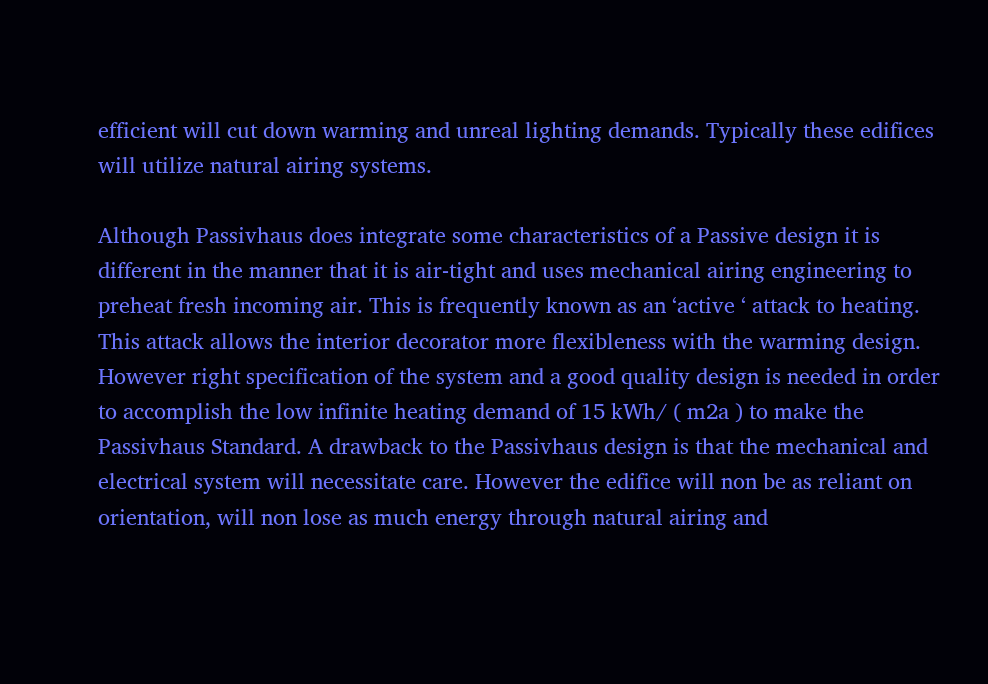efficient will cut down warming and unreal lighting demands. Typically these edifices will utilize natural airing systems.

Although Passivhaus does integrate some characteristics of a Passive design it is different in the manner that it is air-tight and uses mechanical airing engineering to preheat fresh incoming air. This is frequently known as an ‘active ‘ attack to heating. This attack allows the interior decorator more flexibleness with the warming design. However right specification of the system and a good quality design is needed in order to accomplish the low infinite heating demand of 15 kWh/ ( m2a ) to make the Passivhaus Standard. A drawback to the Passivhaus design is that the mechanical and electrical system will necessitate care. However the edifice will non be as reliant on orientation, will non lose as much energy through natural airing and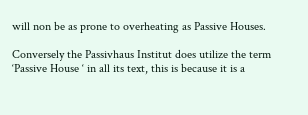will non be as prone to overheating as Passive Houses.

Conversely the Passivhaus Institut does utilize the term ‘Passive House ‘ in all its text, this is because it is a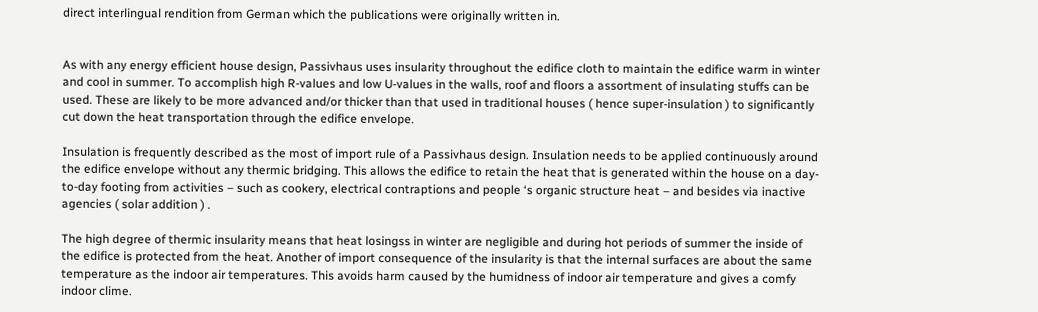direct interlingual rendition from German which the publications were originally written in.


As with any energy efficient house design, Passivhaus uses insularity throughout the edifice cloth to maintain the edifice warm in winter and cool in summer. To accomplish high R-values and low U-values in the walls, roof and floors a assortment of insulating stuffs can be used. These are likely to be more advanced and/or thicker than that used in traditional houses ( hence super-insulation ) to significantly cut down the heat transportation through the edifice envelope.

Insulation is frequently described as the most of import rule of a Passivhaus design. Insulation needs to be applied continuously around the edifice envelope without any thermic bridging. This allows the edifice to retain the heat that is generated within the house on a day-to-day footing from activities – such as cookery, electrical contraptions and people ‘s organic structure heat – and besides via inactive agencies ( solar addition ) .

The high degree of thermic insularity means that heat losingss in winter are negligible and during hot periods of summer the inside of the edifice is protected from the heat. Another of import consequence of the insularity is that the internal surfaces are about the same temperature as the indoor air temperatures. This avoids harm caused by the humidness of indoor air temperature and gives a comfy indoor clime.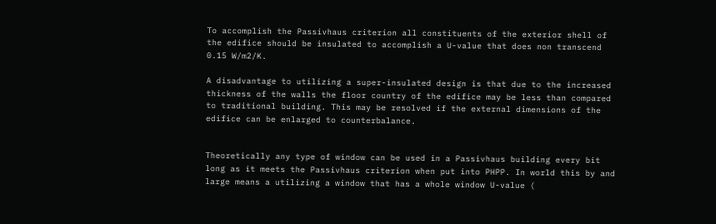To accomplish the Passivhaus criterion all constituents of the exterior shell of the edifice should be insulated to accomplish a U-value that does non transcend 0.15 W/m2/K.

A disadvantage to utilizing a super-insulated design is that due to the increased thickness of the walls the floor country of the edifice may be less than compared to traditional building. This may be resolved if the external dimensions of the edifice can be enlarged to counterbalance.


Theoretically any type of window can be used in a Passivhaus building every bit long as it meets the Passivhaus criterion when put into PHPP. In world this by and large means a utilizing a window that has a whole window U-value (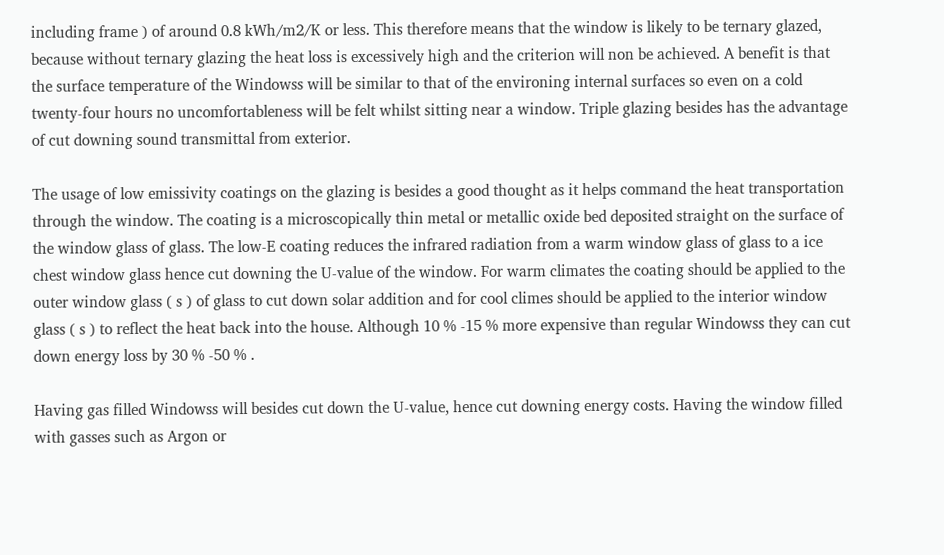including frame ) of around 0.8 kWh/m2/K or less. This therefore means that the window is likely to be ternary glazed, because without ternary glazing the heat loss is excessively high and the criterion will non be achieved. A benefit is that the surface temperature of the Windowss will be similar to that of the environing internal surfaces so even on a cold twenty-four hours no uncomfortableness will be felt whilst sitting near a window. Triple glazing besides has the advantage of cut downing sound transmittal from exterior.

The usage of low emissivity coatings on the glazing is besides a good thought as it helps command the heat transportation through the window. The coating is a microscopically thin metal or metallic oxide bed deposited straight on the surface of the window glass of glass. The low-E coating reduces the infrared radiation from a warm window glass of glass to a ice chest window glass hence cut downing the U-value of the window. For warm climates the coating should be applied to the outer window glass ( s ) of glass to cut down solar addition and for cool climes should be applied to the interior window glass ( s ) to reflect the heat back into the house. Although 10 % -15 % more expensive than regular Windowss they can cut down energy loss by 30 % -50 % .

Having gas filled Windowss will besides cut down the U-value, hence cut downing energy costs. Having the window filled with gasses such as Argon or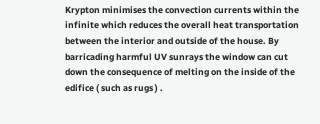Krypton minimises the convection currents within the infinite which reduces the overall heat transportation between the interior and outside of the house. By barricading harmful UV sunrays the window can cut down the consequence of melting on the inside of the edifice ( such as rugs ) .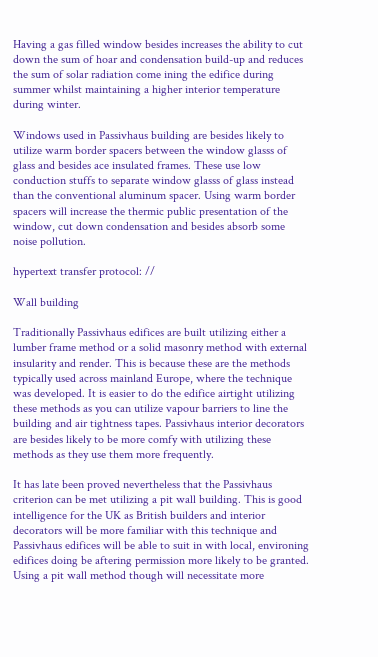Having a gas filled window besides increases the ability to cut down the sum of hoar and condensation build-up and reduces the sum of solar radiation come ining the edifice during summer whilst maintaining a higher interior temperature during winter.

Windows used in Passivhaus building are besides likely to utilize warm border spacers between the window glasss of glass and besides ace insulated frames. These use low conduction stuffs to separate window glasss of glass instead than the conventional aluminum spacer. Using warm border spacers will increase the thermic public presentation of the window, cut down condensation and besides absorb some noise pollution.

hypertext transfer protocol: //

Wall building

Traditionally Passivhaus edifices are built utilizing either a lumber frame method or a solid masonry method with external insularity and render. This is because these are the methods typically used across mainland Europe, where the technique was developed. It is easier to do the edifice airtight utilizing these methods as you can utilize vapour barriers to line the building and air tightness tapes. Passivhaus interior decorators are besides likely to be more comfy with utilizing these methods as they use them more frequently.

It has late been proved nevertheless that the Passivhaus criterion can be met utilizing a pit wall building. This is good intelligence for the UK as British builders and interior decorators will be more familiar with this technique and Passivhaus edifices will be able to suit in with local, environing edifices doing be aftering permission more likely to be granted. Using a pit wall method though will necessitate more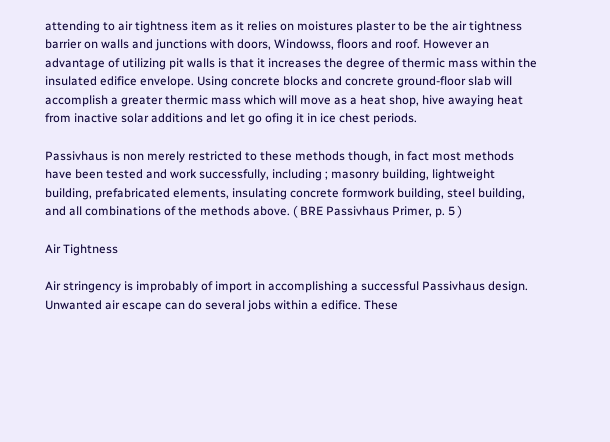attending to air tightness item as it relies on moistures plaster to be the air tightness barrier on walls and junctions with doors, Windowss, floors and roof. However an advantage of utilizing pit walls is that it increases the degree of thermic mass within the insulated edifice envelope. Using concrete blocks and concrete ground-floor slab will accomplish a greater thermic mass which will move as a heat shop, hive awaying heat from inactive solar additions and let go ofing it in ice chest periods.

Passivhaus is non merely restricted to these methods though, in fact most methods have been tested and work successfully, including ; masonry building, lightweight building, prefabricated elements, insulating concrete formwork building, steel building, and all combinations of the methods above. ( BRE Passivhaus Primer, p. 5 )

Air Tightness

Air stringency is improbably of import in accomplishing a successful Passivhaus design. Unwanted air escape can do several jobs within a edifice. These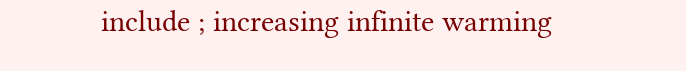include ; increasing infinite warming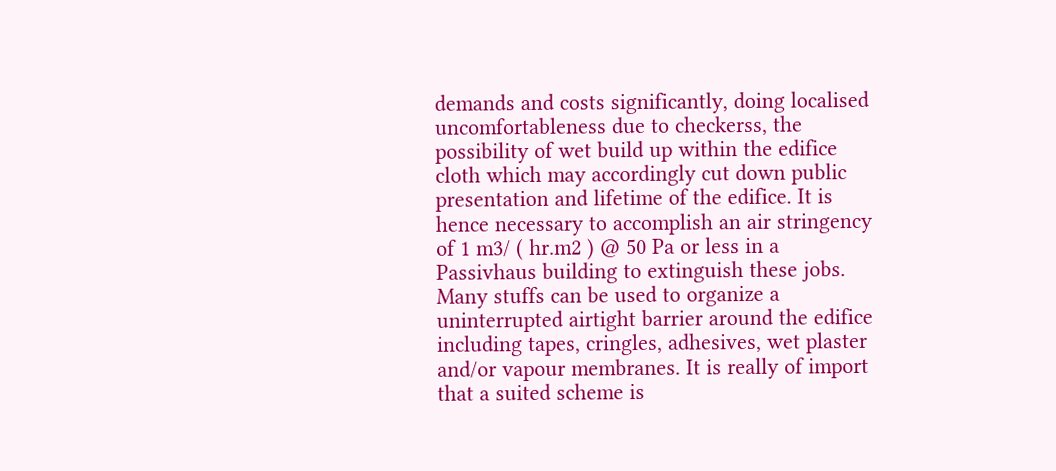demands and costs significantly, doing localised uncomfortableness due to checkerss, the possibility of wet build up within the edifice cloth which may accordingly cut down public presentation and lifetime of the edifice. It is hence necessary to accomplish an air stringency of 1 m3/ ( hr.m2 ) @ 50 Pa or less in a Passivhaus building to extinguish these jobs. Many stuffs can be used to organize a uninterrupted airtight barrier around the edifice including tapes, cringles, adhesives, wet plaster and/or vapour membranes. It is really of import that a suited scheme is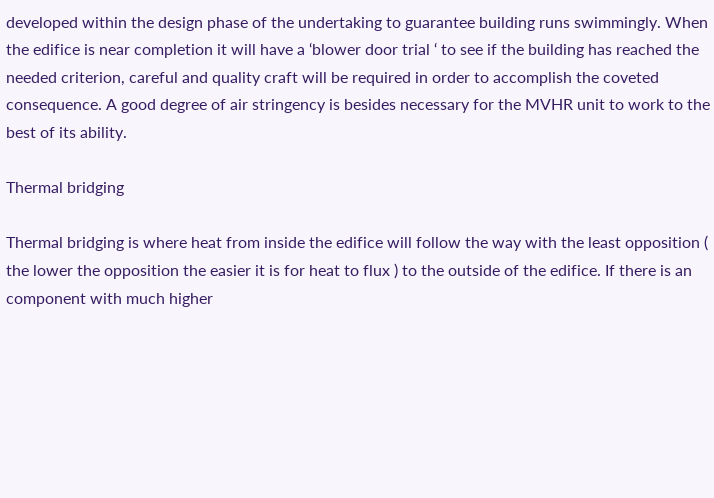developed within the design phase of the undertaking to guarantee building runs swimmingly. When the edifice is near completion it will have a ‘blower door trial ‘ to see if the building has reached the needed criterion, careful and quality craft will be required in order to accomplish the coveted consequence. A good degree of air stringency is besides necessary for the MVHR unit to work to the best of its ability.

Thermal bridging

Thermal bridging is where heat from inside the edifice will follow the way with the least opposition ( the lower the opposition the easier it is for heat to flux ) to the outside of the edifice. If there is an component with much higher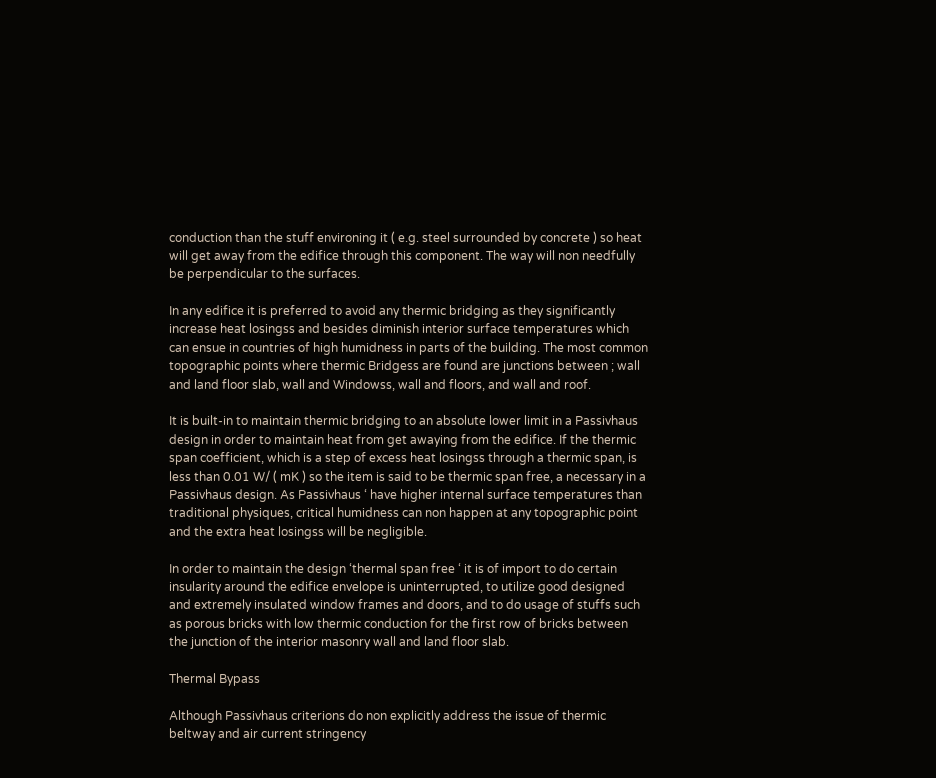conduction than the stuff environing it ( e.g. steel surrounded by concrete ) so heat will get away from the edifice through this component. The way will non needfully be perpendicular to the surfaces.

In any edifice it is preferred to avoid any thermic bridging as they significantly increase heat losingss and besides diminish interior surface temperatures which can ensue in countries of high humidness in parts of the building. The most common topographic points where thermic Bridgess are found are junctions between ; wall and land floor slab, wall and Windowss, wall and floors, and wall and roof.

It is built-in to maintain thermic bridging to an absolute lower limit in a Passivhaus design in order to maintain heat from get awaying from the edifice. If the thermic span coefficient, which is a step of excess heat losingss through a thermic span, is less than 0.01 W/ ( mK ) so the item is said to be thermic span free, a necessary in a Passivhaus design. As Passivhaus ‘ have higher internal surface temperatures than traditional physiques, critical humidness can non happen at any topographic point and the extra heat losingss will be negligible.

In order to maintain the design ‘thermal span free ‘ it is of import to do certain insularity around the edifice envelope is uninterrupted, to utilize good designed and extremely insulated window frames and doors, and to do usage of stuffs such as porous bricks with low thermic conduction for the first row of bricks between the junction of the interior masonry wall and land floor slab.

Thermal Bypass

Although Passivhaus criterions do non explicitly address the issue of thermic beltway and air current stringency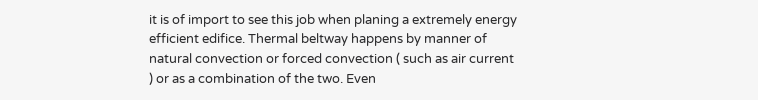it is of import to see this job when planing a extremely energy efficient edifice. Thermal beltway happens by manner of natural convection or forced convection ( such as air current ) or as a combination of the two. Even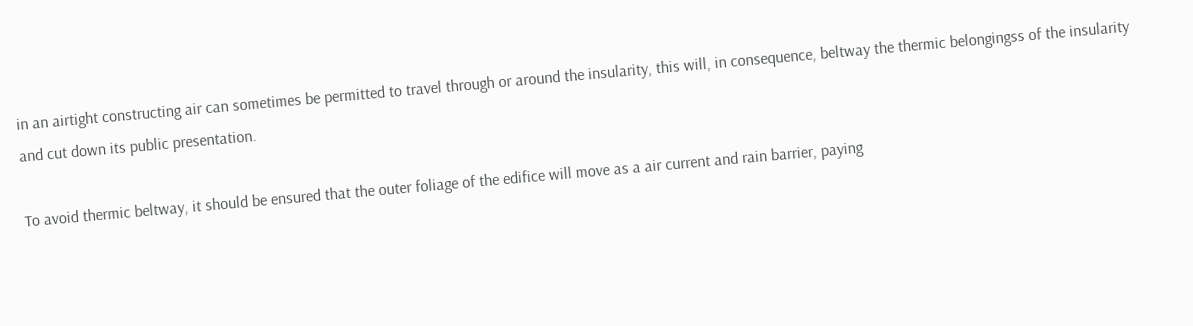in an airtight constructing air can sometimes be permitted to travel through or around the insularity, this will, in consequence, beltway the thermic belongingss of the insularity and cut down its public presentation.

To avoid thermic beltway, it should be ensured that the outer foliage of the edifice will move as a air current and rain barrier, paying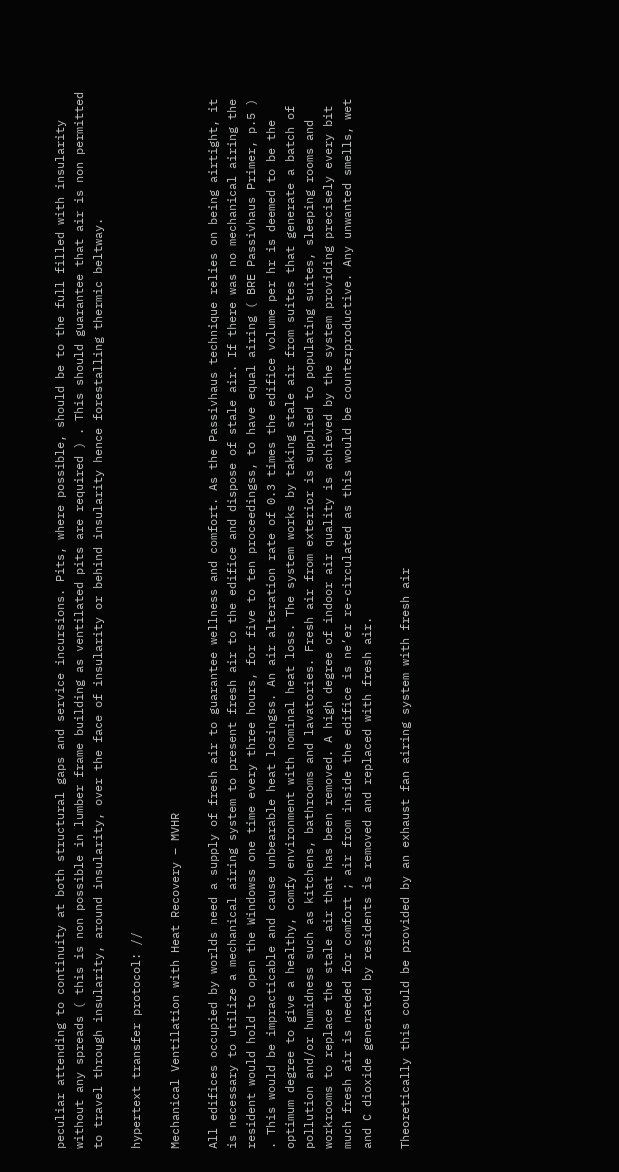peculiar attending to continuity at both structural gaps and service incursions. Pits, where possible, should be to the full filled with insularity without any spreads ( this is non possible in lumber frame building as ventilated pits are required ) . This should guarantee that air is non permitted to travel through insularity, around insularity, over the face of insularity or behind insularity hence forestalling thermic beltway.

hypertext transfer protocol: //

Mechanical Ventilation with Heat Recovery – MVHR

All edifices occupied by worlds need a supply of fresh air to guarantee wellness and comfort. As the Passivhaus technique relies on being airtight, it is necessary to utilize a mechanical airing system to present fresh air to the edifice and dispose of stale air. If there was no mechanical airing the resident would hold to open the Windowss one time every three hours, for five to ten proceedingss, to have equal airing ( BRE Passivhaus Primer, p.5 ) . This would be impracticable and cause unbearable heat losingss. An air alteration rate of 0.3 times the edifice volume per hr is deemed to be the optimum degree to give a healthy, comfy environment with nominal heat loss. The system works by taking stale air from suites that generate a batch of pollution and/or humidness such as kitchens, bathrooms and lavatories. Fresh air from exterior is supplied to populating suites, sleeping rooms and workrooms to replace the stale air that has been removed. A high degree of indoor air quality is achieved by the system providing precisely every bit much fresh air is needed for comfort ; air from inside the edifice is ne’er re-circulated as this would be counterproductive. Any unwanted smells, wet and C dioxide generated by residents is removed and replaced with fresh air.

Theoretically this could be provided by an exhaust fan airing system with fresh air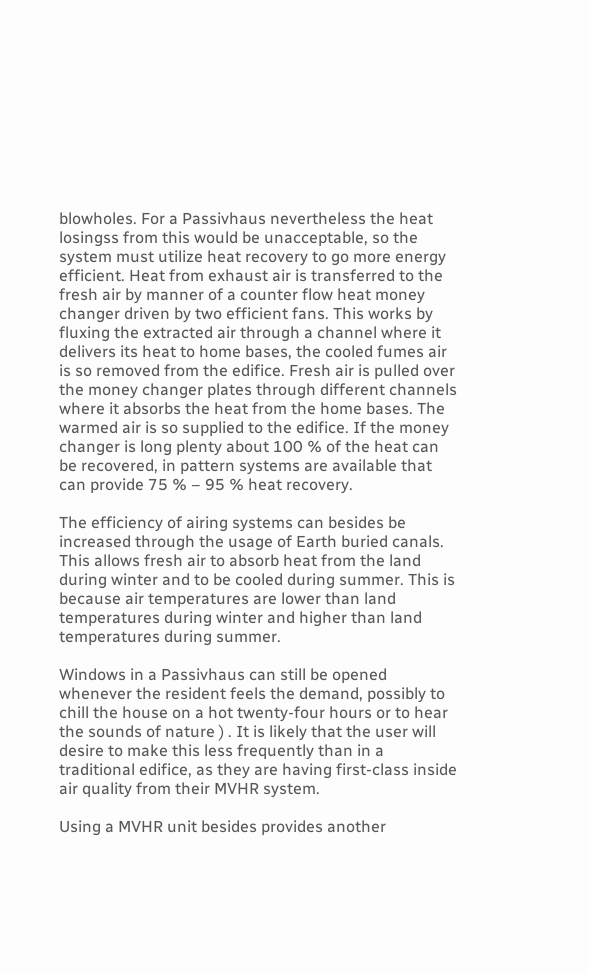blowholes. For a Passivhaus nevertheless the heat losingss from this would be unacceptable, so the system must utilize heat recovery to go more energy efficient. Heat from exhaust air is transferred to the fresh air by manner of a counter flow heat money changer driven by two efficient fans. This works by fluxing the extracted air through a channel where it delivers its heat to home bases, the cooled fumes air is so removed from the edifice. Fresh air is pulled over the money changer plates through different channels where it absorbs the heat from the home bases. The warmed air is so supplied to the edifice. If the money changer is long plenty about 100 % of the heat can be recovered, in pattern systems are available that can provide 75 % – 95 % heat recovery.

The efficiency of airing systems can besides be increased through the usage of Earth buried canals. This allows fresh air to absorb heat from the land during winter and to be cooled during summer. This is because air temperatures are lower than land temperatures during winter and higher than land temperatures during summer.

Windows in a Passivhaus can still be opened whenever the resident feels the demand, possibly to chill the house on a hot twenty-four hours or to hear the sounds of nature ) . It is likely that the user will desire to make this less frequently than in a traditional edifice, as they are having first-class inside air quality from their MVHR system.

Using a MVHR unit besides provides another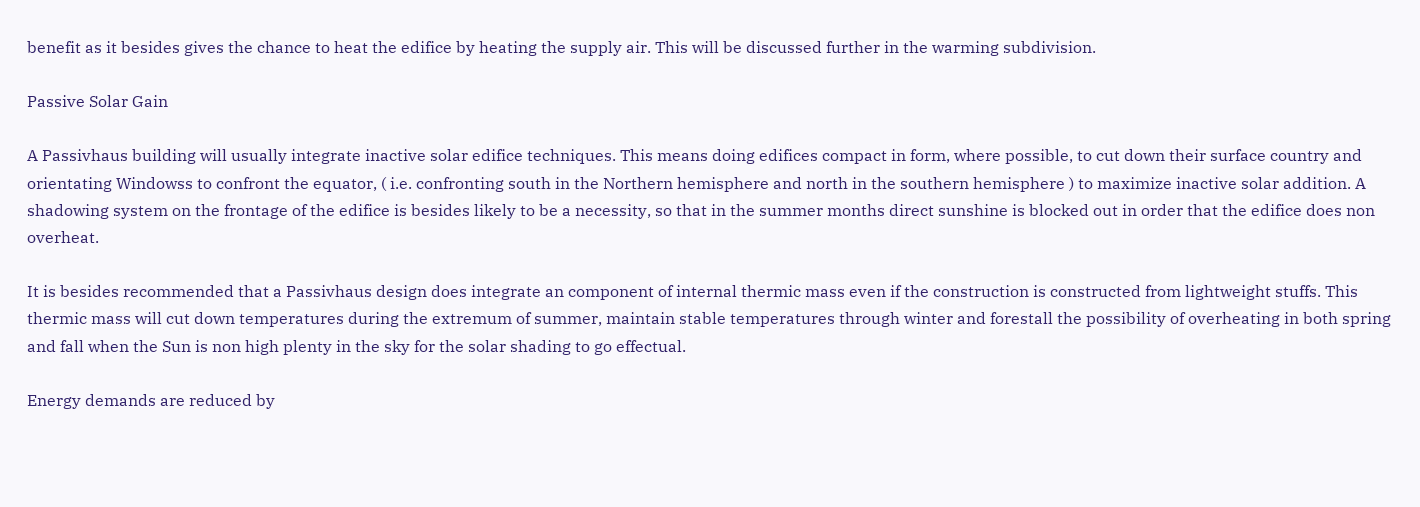benefit as it besides gives the chance to heat the edifice by heating the supply air. This will be discussed further in the warming subdivision.

Passive Solar Gain

A Passivhaus building will usually integrate inactive solar edifice techniques. This means doing edifices compact in form, where possible, to cut down their surface country and orientating Windowss to confront the equator, ( i.e. confronting south in the Northern hemisphere and north in the southern hemisphere ) to maximize inactive solar addition. A shadowing system on the frontage of the edifice is besides likely to be a necessity, so that in the summer months direct sunshine is blocked out in order that the edifice does non overheat.

It is besides recommended that a Passivhaus design does integrate an component of internal thermic mass even if the construction is constructed from lightweight stuffs. This thermic mass will cut down temperatures during the extremum of summer, maintain stable temperatures through winter and forestall the possibility of overheating in both spring and fall when the Sun is non high plenty in the sky for the solar shading to go effectual.

Energy demands are reduced by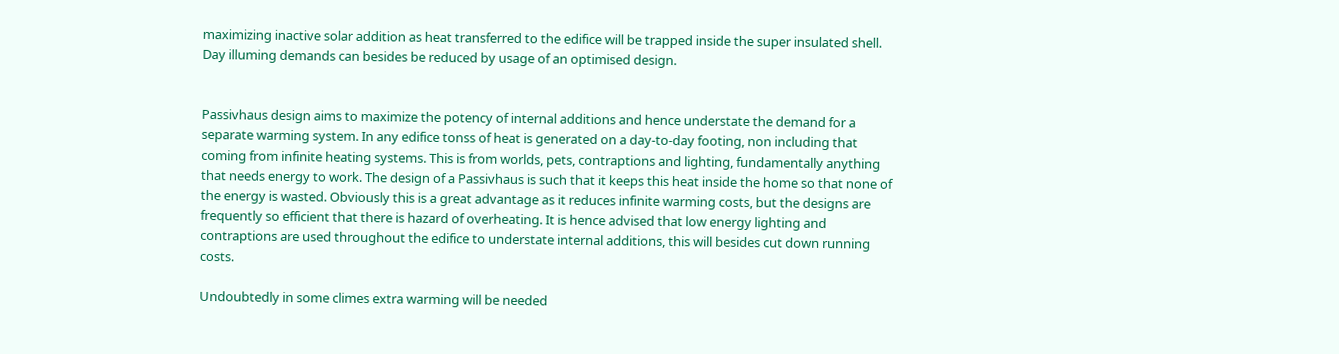maximizing inactive solar addition as heat transferred to the edifice will be trapped inside the super insulated shell. Day illuming demands can besides be reduced by usage of an optimised design.


Passivhaus design aims to maximize the potency of internal additions and hence understate the demand for a separate warming system. In any edifice tonss of heat is generated on a day-to-day footing, non including that coming from infinite heating systems. This is from worlds, pets, contraptions and lighting, fundamentally anything that needs energy to work. The design of a Passivhaus is such that it keeps this heat inside the home so that none of the energy is wasted. Obviously this is a great advantage as it reduces infinite warming costs, but the designs are frequently so efficient that there is hazard of overheating. It is hence advised that low energy lighting and contraptions are used throughout the edifice to understate internal additions, this will besides cut down running costs.

Undoubtedly in some climes extra warming will be needed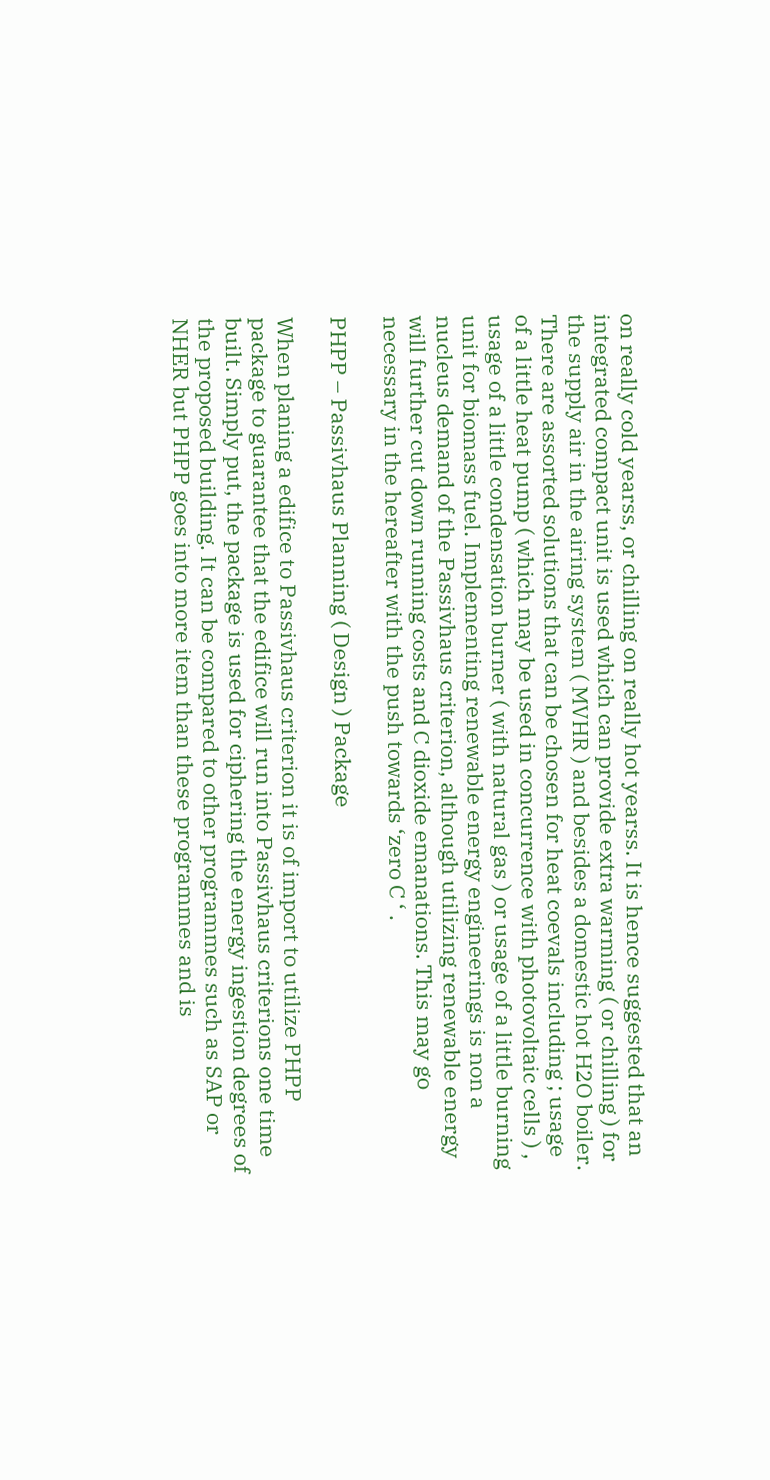on really cold yearss, or chilling on really hot yearss. It is hence suggested that an integrated compact unit is used which can provide extra warming ( or chilling ) for the supply air in the airing system ( MVHR ) and besides a domestic hot H2O boiler. There are assorted solutions that can be chosen for heat coevals including ; usage of a little heat pump ( which may be used in concurrence with photovoltaic cells ) , usage of a little condensation burner ( with natural gas ) or usage of a little burning unit for biomass fuel. Implementing renewable energy engineerings is non a nucleus demand of the Passivhaus criterion, although utilizing renewable energy will further cut down running costs and C dioxide emanations. This may go necessary in the hereafter with the push towards ‘zero C ‘ .

PHPP – Passivhaus Planning ( Design ) Package

When planing a edifice to Passivhaus criterion it is of import to utilize PHPP package to guarantee that the edifice will run into Passivhaus criterions one time built. Simply put, the package is used for ciphering the energy ingestion degrees of the proposed building. It can be compared to other programmes such as SAP or NHER but PHPP goes into more item than these programmes and is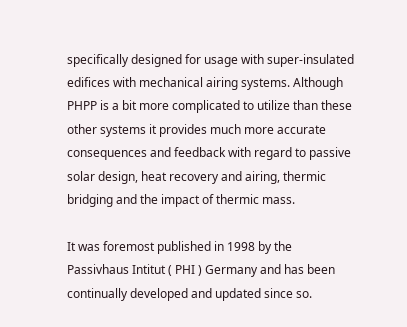specifically designed for usage with super-insulated edifices with mechanical airing systems. Although PHPP is a bit more complicated to utilize than these other systems it provides much more accurate consequences and feedback with regard to passive solar design, heat recovery and airing, thermic bridging and the impact of thermic mass.

It was foremost published in 1998 by the Passivhaus Intitut ( PHI ) Germany and has been continually developed and updated since so.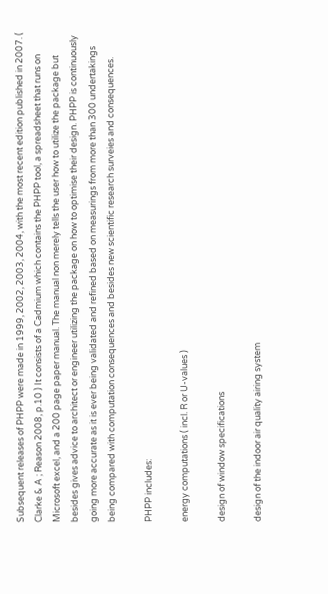Subsequent releases of PHPP were made in 1999, 2002, 2003, 2004, with the most recent edition published in 2007. ( Clarke & A ; Reason 2008, p.10 ) It consists of a Cadmium which contains the PHPP tool, a spreadsheet that runs on Microsoft excel, and a 200 page paper manual. The manual non merely tells the user how to utilize the package but besides gives advice to architect or engineer utilizing the package on how to optimise their design. PHPP is continuously going more accurate as it is ever being validated and refined based on measurings from more than 300 undertakings being compared with computation consequences and besides new scientific research surveies and consequences.

PHPP includes:

energy computations ( incl. R or U-values )

design of window specifications

design of the indoor air quality airing system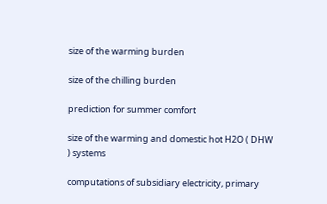size of the warming burden

size of the chilling burden

prediction for summer comfort

size of the warming and domestic hot H2O ( DHW ) systems

computations of subsidiary electricity, primary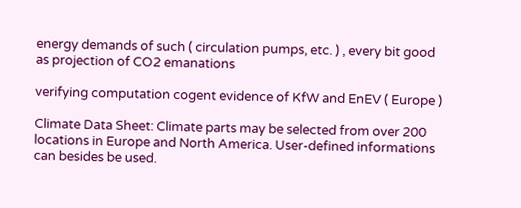energy demands of such ( circulation pumps, etc. ) , every bit good as projection of CO2 emanations

verifying computation cogent evidence of KfW and EnEV ( Europe )

Climate Data Sheet: Climate parts may be selected from over 200 locations in Europe and North America. User-defined informations can besides be used.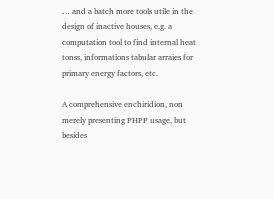… and a batch more tools utile in the design of inactive houses, e.g. a computation tool to find internal heat tonss, informations tabular arraies for primary energy factors, etc.

A comprehensive enchiridion, non merely presenting PHPP usage, but besides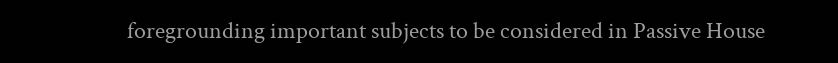foregrounding important subjects to be considered in Passive House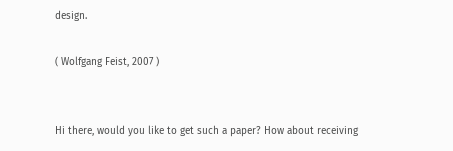design.

( Wolfgang Feist, 2007 )


Hi there, would you like to get such a paper? How about receiving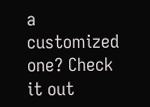a customized one? Check it out